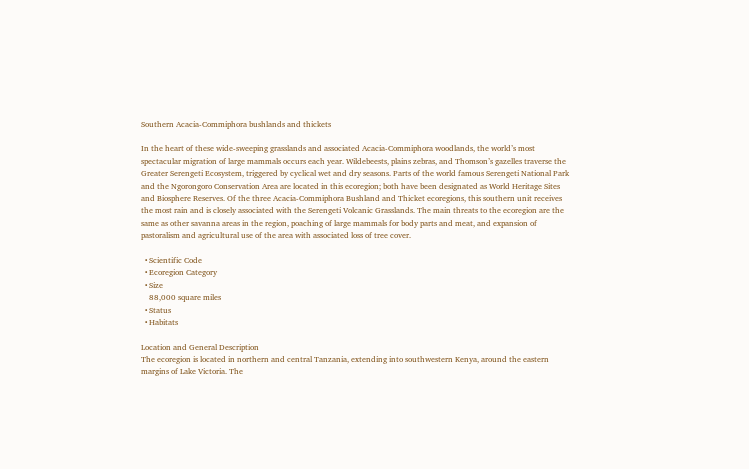Southern Acacia-Commiphora bushlands and thickets

In the heart of these wide-sweeping grasslands and associated Acacia-Commiphora woodlands, the world’s most spectacular migration of large mammals occurs each year. Wildebeests, plains zebras, and Thomson’s gazelles traverse the Greater Serengeti Ecosystem, triggered by cyclical wet and dry seasons. Parts of the world famous Serengeti National Park and the Ngorongoro Conservation Area are located in this ecoregion; both have been designated as World Heritage Sites and Biosphere Reserves. Of the three Acacia-Commiphora Bushland and Thicket ecoregions, this southern unit receives the most rain and is closely associated with the Serengeti Volcanic Grasslands. The main threats to the ecoregion are the same as other savanna areas in the region, poaching of large mammals for body parts and meat, and expansion of pastoralism and agricultural use of the area with associated loss of tree cover.

  • Scientific Code
  • Ecoregion Category
  • Size
    88,000 square miles
  • Status
  • Habitats

Location and General Description
The ecoregion is located in northern and central Tanzania, extending into southwestern Kenya, around the eastern margins of Lake Victoria. The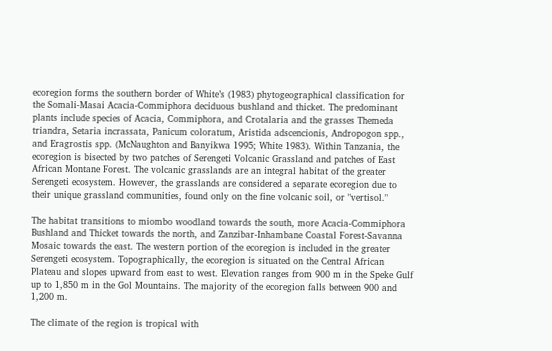ecoregion forms the southern border of White’s (1983) phytogeographical classification for the Somali-Masai Acacia-Commiphora deciduous bushland and thicket. The predominant plants include species of Acacia, Commiphora, and Crotalaria and the grasses Themeda triandra, Setaria incrassata, Panicum coloratum, Aristida adscencionis, Andropogon spp., and Eragrostis spp. (McNaughton and Banyikwa 1995; White 1983). Within Tanzania, the ecoregion is bisected by two patches of Serengeti Volcanic Grassland and patches of East African Montane Forest. The volcanic grasslands are an integral habitat of the greater Serengeti ecosystem. However, the grasslands are considered a separate ecoregion due to their unique grassland communities, found only on the fine volcanic soil, or "vertisol."

The habitat transitions to miombo woodland towards the south, more Acacia-Commiphora Bushland and Thicket towards the north, and Zanzibar-Inhambane Coastal Forest-Savanna Mosaic towards the east. The western portion of the ecoregion is included in the greater Serengeti ecosystem. Topographically, the ecoregion is situated on the Central African Plateau and slopes upward from east to west. Elevation ranges from 900 m in the Speke Gulf up to 1,850 m in the Gol Mountains. The majority of the ecoregion falls between 900 and 1,200 m.

The climate of the region is tropical with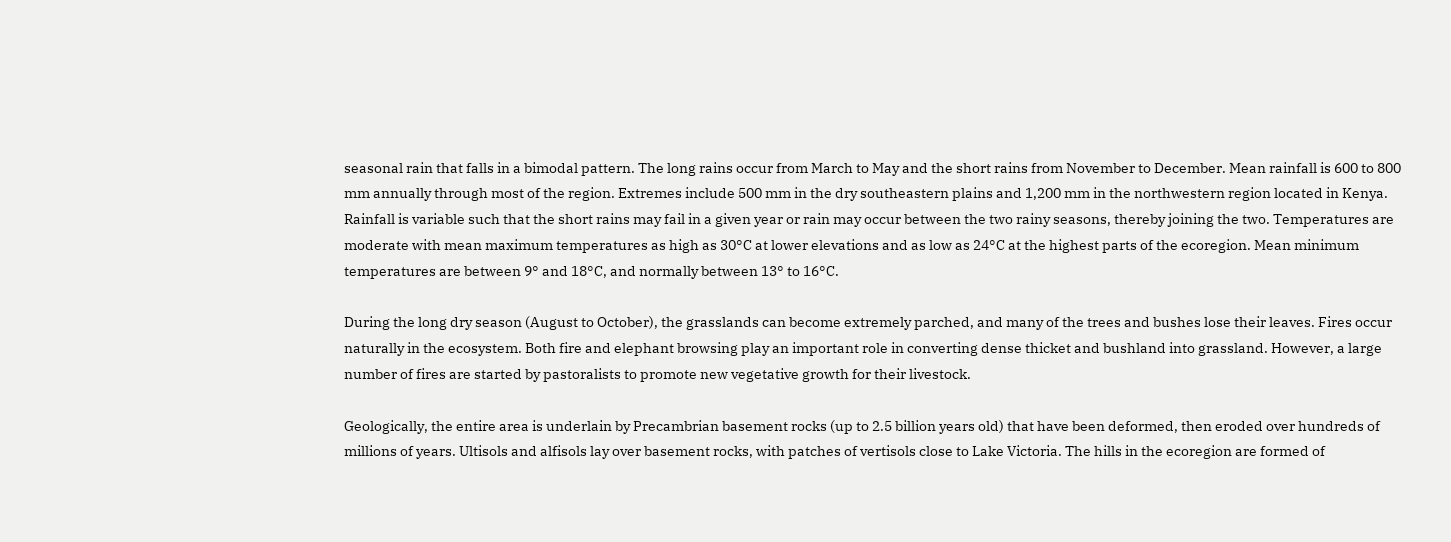seasonal rain that falls in a bimodal pattern. The long rains occur from March to May and the short rains from November to December. Mean rainfall is 600 to 800 mm annually through most of the region. Extremes include 500 mm in the dry southeastern plains and 1,200 mm in the northwestern region located in Kenya. Rainfall is variable such that the short rains may fail in a given year or rain may occur between the two rainy seasons, thereby joining the two. Temperatures are moderate with mean maximum temperatures as high as 30°C at lower elevations and as low as 24°C at the highest parts of the ecoregion. Mean minimum temperatures are between 9° and 18°C, and normally between 13° to 16°C.

During the long dry season (August to October), the grasslands can become extremely parched, and many of the trees and bushes lose their leaves. Fires occur naturally in the ecosystem. Both fire and elephant browsing play an important role in converting dense thicket and bushland into grassland. However, a large number of fires are started by pastoralists to promote new vegetative growth for their livestock.

Geologically, the entire area is underlain by Precambrian basement rocks (up to 2.5 billion years old) that have been deformed, then eroded over hundreds of millions of years. Ultisols and alfisols lay over basement rocks, with patches of vertisols close to Lake Victoria. The hills in the ecoregion are formed of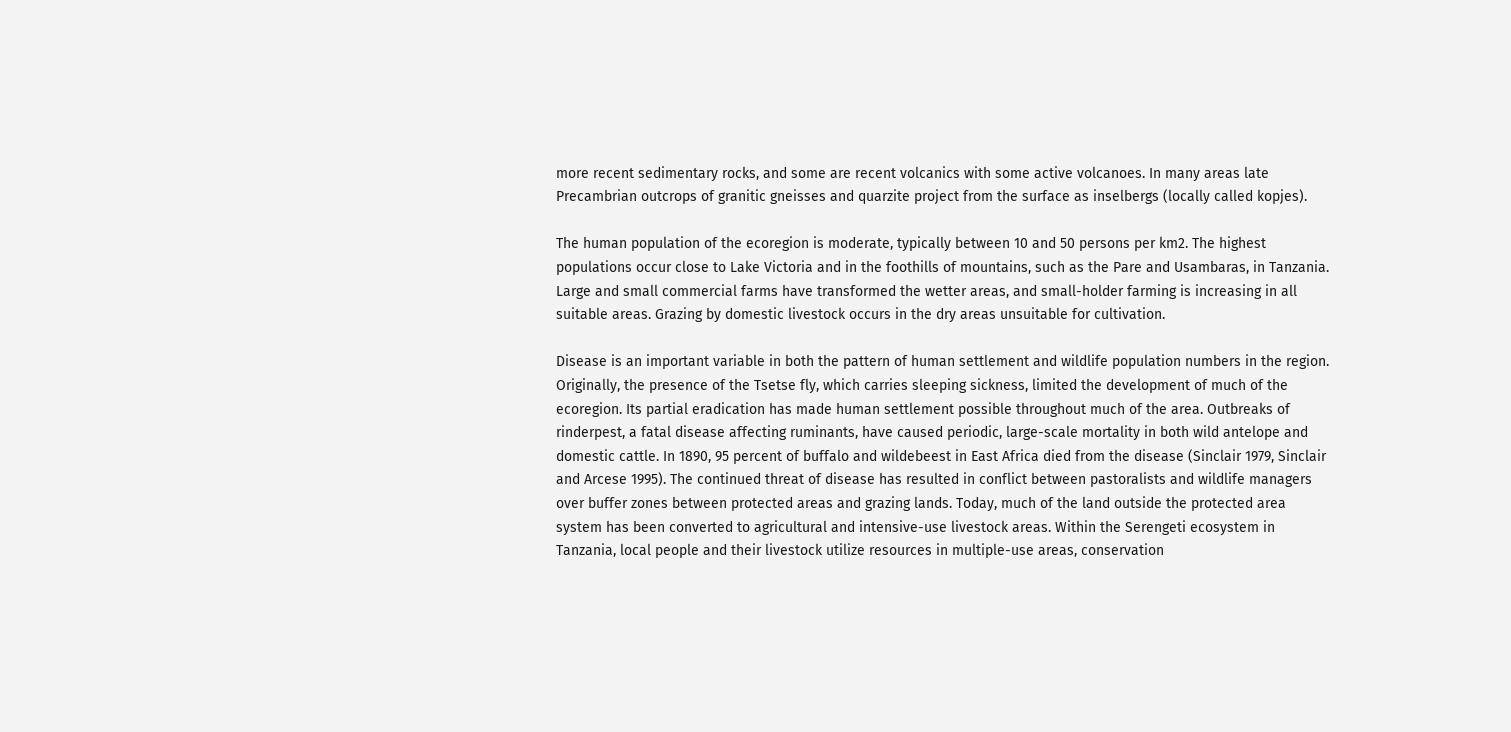more recent sedimentary rocks, and some are recent volcanics with some active volcanoes. In many areas late Precambrian outcrops of granitic gneisses and quarzite project from the surface as inselbergs (locally called kopjes).

The human population of the ecoregion is moderate, typically between 10 and 50 persons per km2. The highest populations occur close to Lake Victoria and in the foothills of mountains, such as the Pare and Usambaras, in Tanzania. Large and small commercial farms have transformed the wetter areas, and small-holder farming is increasing in all suitable areas. Grazing by domestic livestock occurs in the dry areas unsuitable for cultivation.

Disease is an important variable in both the pattern of human settlement and wildlife population numbers in the region. Originally, the presence of the Tsetse fly, which carries sleeping sickness, limited the development of much of the ecoregion. Its partial eradication has made human settlement possible throughout much of the area. Outbreaks of rinderpest, a fatal disease affecting ruminants, have caused periodic, large-scale mortality in both wild antelope and domestic cattle. In 1890, 95 percent of buffalo and wildebeest in East Africa died from the disease (Sinclair 1979, Sinclair and Arcese 1995). The continued threat of disease has resulted in conflict between pastoralists and wildlife managers over buffer zones between protected areas and grazing lands. Today, much of the land outside the protected area system has been converted to agricultural and intensive-use livestock areas. Within the Serengeti ecosystem in Tanzania, local people and their livestock utilize resources in multiple-use areas, conservation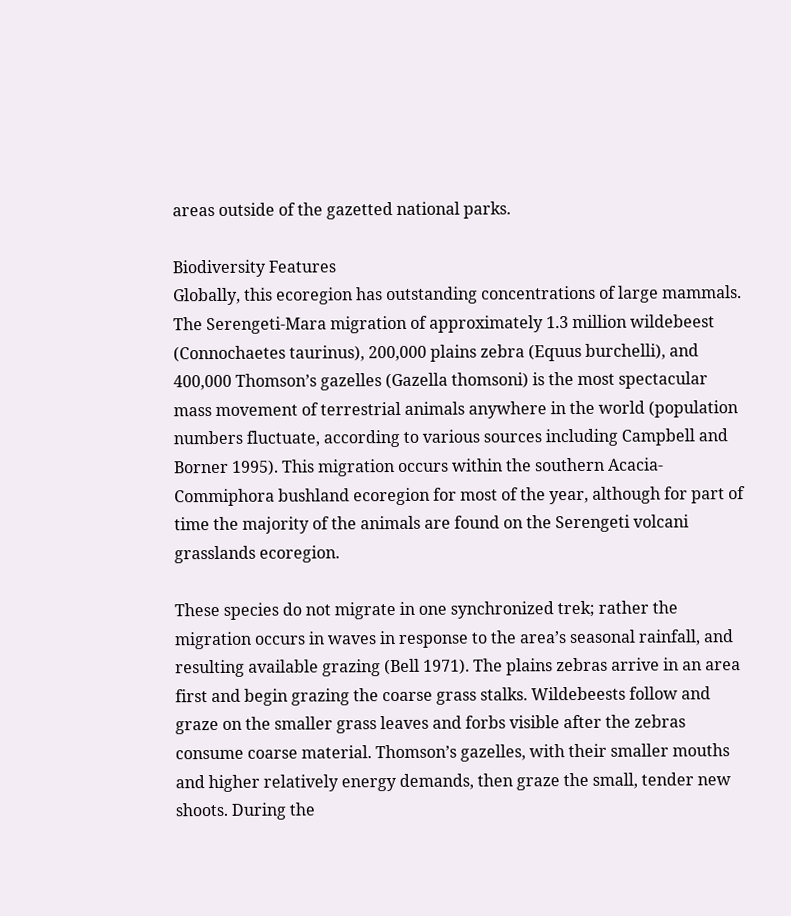areas outside of the gazetted national parks.

Biodiversity Features
Globally, this ecoregion has outstanding concentrations of large mammals. The Serengeti-Mara migration of approximately 1.3 million wildebeest (Connochaetes taurinus), 200,000 plains zebra (Equus burchelli), and 400,000 Thomson’s gazelles (Gazella thomsoni) is the most spectacular mass movement of terrestrial animals anywhere in the world (population numbers fluctuate, according to various sources including Campbell and Borner 1995). This migration occurs within the southern Acacia-Commiphora bushland ecoregion for most of the year, although for part of time the majority of the animals are found on the Serengeti volcani grasslands ecoregion.

These species do not migrate in one synchronized trek; rather the migration occurs in waves in response to the area’s seasonal rainfall, and resulting available grazing (Bell 1971). The plains zebras arrive in an area first and begin grazing the coarse grass stalks. Wildebeests follow and graze on the smaller grass leaves and forbs visible after the zebras consume coarse material. Thomson’s gazelles, with their smaller mouths and higher relatively energy demands, then graze the small, tender new shoots. During the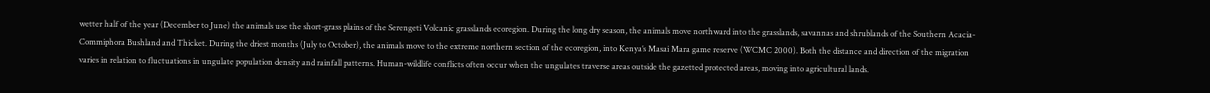wetter half of the year (December to June) the animals use the short-grass plains of the Serengeti Volcanic grasslands ecoregion. During the long dry season, the animals move northward into the grasslands, savannas and shrublands of the Southern Acacia-Commiphora Bushland and Thicket. During the driest months (July to October), the animals move to the extreme northern section of the ecoregion, into Kenya’s Masai Mara game reserve (WCMC 2000). Both the distance and direction of the migration varies in relation to fluctuations in ungulate population density and rainfall patterns. Human-wildlife conflicts often occur when the ungulates traverse areas outside the gazetted protected areas, moving into agricultural lands.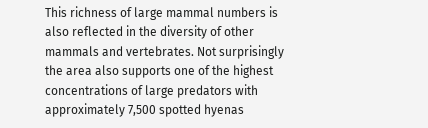This richness of large mammal numbers is also reflected in the diversity of other mammals and vertebrates. Not surprisingly the area also supports one of the highest concentrations of large predators with approximately 7,500 spotted hyenas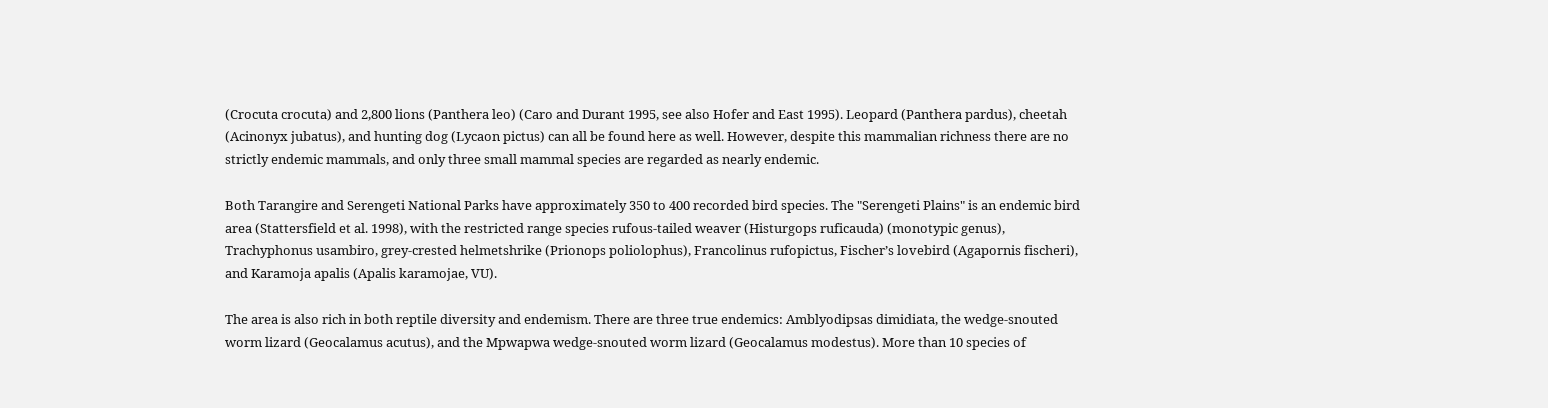(Crocuta crocuta) and 2,800 lions (Panthera leo) (Caro and Durant 1995, see also Hofer and East 1995). Leopard (Panthera pardus), cheetah (Acinonyx jubatus), and hunting dog (Lycaon pictus) can all be found here as well. However, despite this mammalian richness there are no strictly endemic mammals, and only three small mammal species are regarded as nearly endemic.

Both Tarangire and Serengeti National Parks have approximately 350 to 400 recorded bird species. The "Serengeti Plains" is an endemic bird area (Stattersfield et al. 1998), with the restricted range species rufous-tailed weaver (Histurgops ruficauda) (monotypic genus), Trachyphonus usambiro, grey-crested helmetshrike (Prionops poliolophus), Francolinus rufopictus, Fischer’s lovebird (Agapornis fischeri), and Karamoja apalis (Apalis karamojae, VU).

The area is also rich in both reptile diversity and endemism. There are three true endemics: Amblyodipsas dimidiata, the wedge-snouted worm lizard (Geocalamus acutus), and the Mpwapwa wedge-snouted worm lizard (Geocalamus modestus). More than 10 species of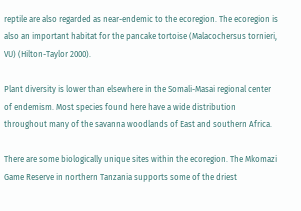reptile are also regarded as near-endemic to the ecoregion. The ecoregion is also an important habitat for the pancake tortoise (Malacochersus tornieri, VU) (Hilton-Taylor 2000).

Plant diversity is lower than elsewhere in the Somali-Masai regional center of endemism. Most species found here have a wide distribution throughout many of the savanna woodlands of East and southern Africa.

There are some biologically unique sites within the ecoregion. The Mkomazi Game Reserve in northern Tanzania supports some of the driest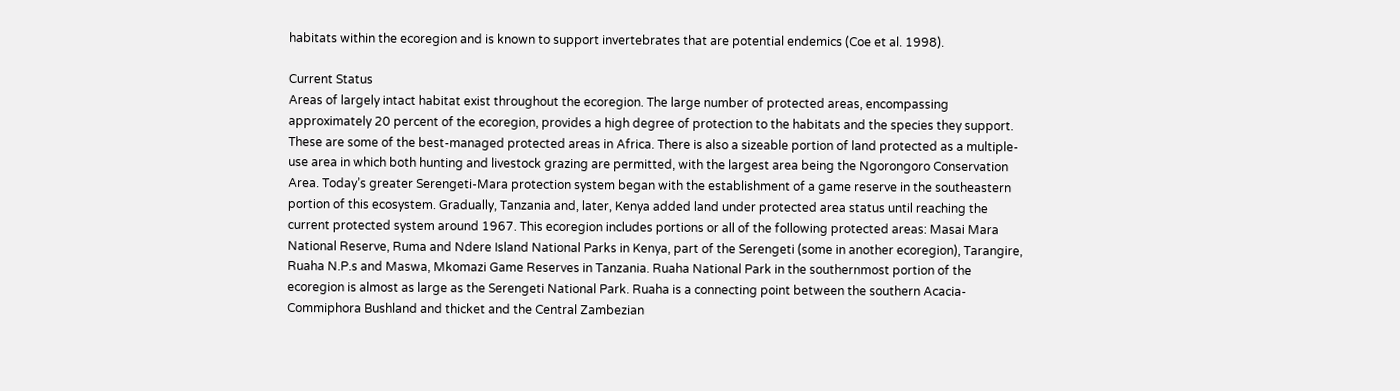habitats within the ecoregion and is known to support invertebrates that are potential endemics (Coe et al. 1998).

Current Status
Areas of largely intact habitat exist throughout the ecoregion. The large number of protected areas, encompassing approximately 20 percent of the ecoregion, provides a high degree of protection to the habitats and the species they support. These are some of the best-managed protected areas in Africa. There is also a sizeable portion of land protected as a multiple-use area in which both hunting and livestock grazing are permitted, with the largest area being the Ngorongoro Conservation Area. Today’s greater Serengeti-Mara protection system began with the establishment of a game reserve in the southeastern portion of this ecosystem. Gradually, Tanzania and, later, Kenya added land under protected area status until reaching the current protected system around 1967. This ecoregion includes portions or all of the following protected areas: Masai Mara National Reserve, Ruma and Ndere Island National Parks in Kenya, part of the Serengeti (some in another ecoregion), Tarangire, Ruaha N.P.s and Maswa, Mkomazi Game Reserves in Tanzania. Ruaha National Park in the southernmost portion of the ecoregion is almost as large as the Serengeti National Park. Ruaha is a connecting point between the southern Acacia-Commiphora Bushland and thicket and the Central Zambezian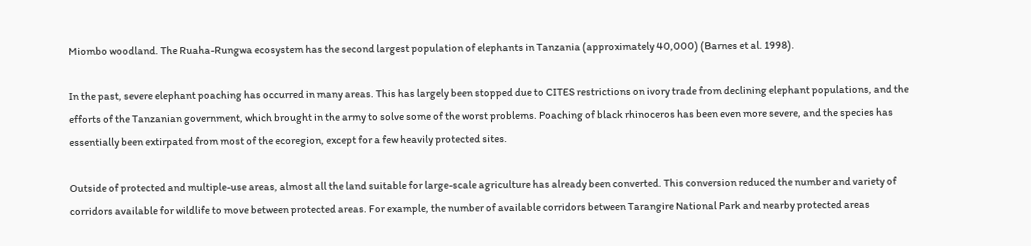Miombo woodland. The Ruaha-Rungwa ecosystem has the second largest population of elephants in Tanzania (approximately 40,000) (Barnes et al. 1998).

In the past, severe elephant poaching has occurred in many areas. This has largely been stopped due to CITES restrictions on ivory trade from declining elephant populations, and the efforts of the Tanzanian government, which brought in the army to solve some of the worst problems. Poaching of black rhinoceros has been even more severe, and the species has essentially been extirpated from most of the ecoregion, except for a few heavily protected sites.

Outside of protected and multiple-use areas, almost all the land suitable for large-scale agriculture has already been converted. This conversion reduced the number and variety of corridors available for wildlife to move between protected areas. For example, the number of available corridors between Tarangire National Park and nearby protected areas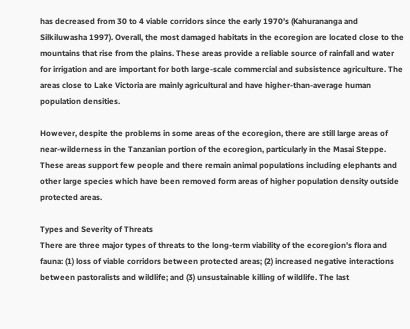has decreased from 30 to 4 viable corridors since the early 1970’s (Kahurananga and Silkiluwasha 1997). Overall, the most damaged habitats in the ecoregion are located close to the mountains that rise from the plains. These areas provide a reliable source of rainfall and water for irrigation and are important for both large-scale commercial and subsistence agriculture. The areas close to Lake Victoria are mainly agricultural and have higher-than-average human population densities.

However, despite the problems in some areas of the ecoregion, there are still large areas of near-wilderness in the Tanzanian portion of the ecoregion, particularly in the Masai Steppe. These areas support few people and there remain animal populations including elephants and other large species which have been removed form areas of higher population density outside protected areas.

Types and Severity of Threats
There are three major types of threats to the long-term viability of the ecoregion’s flora and fauna: (1) loss of viable corridors between protected areas; (2) increased negative interactions between pastoralists and wildlife; and (3) unsustainable killing of wildlife. The last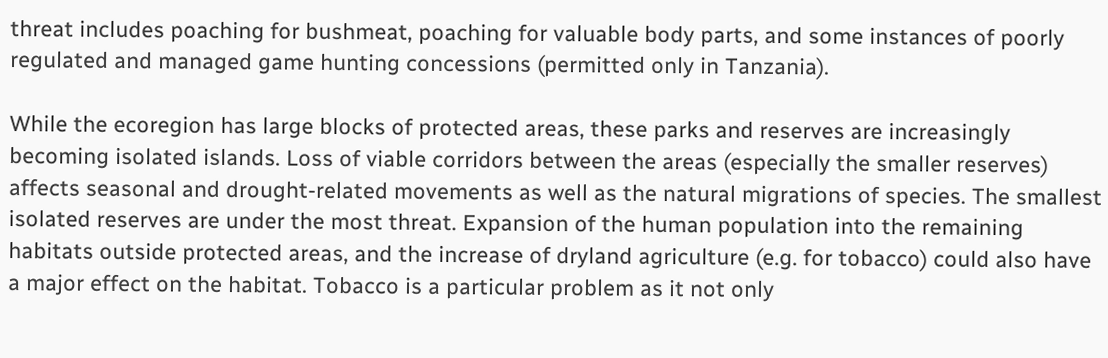threat includes poaching for bushmeat, poaching for valuable body parts, and some instances of poorly regulated and managed game hunting concessions (permitted only in Tanzania).

While the ecoregion has large blocks of protected areas, these parks and reserves are increasingly becoming isolated islands. Loss of viable corridors between the areas (especially the smaller reserves) affects seasonal and drought-related movements as well as the natural migrations of species. The smallest isolated reserves are under the most threat. Expansion of the human population into the remaining habitats outside protected areas, and the increase of dryland agriculture (e.g. for tobacco) could also have a major effect on the habitat. Tobacco is a particular problem as it not only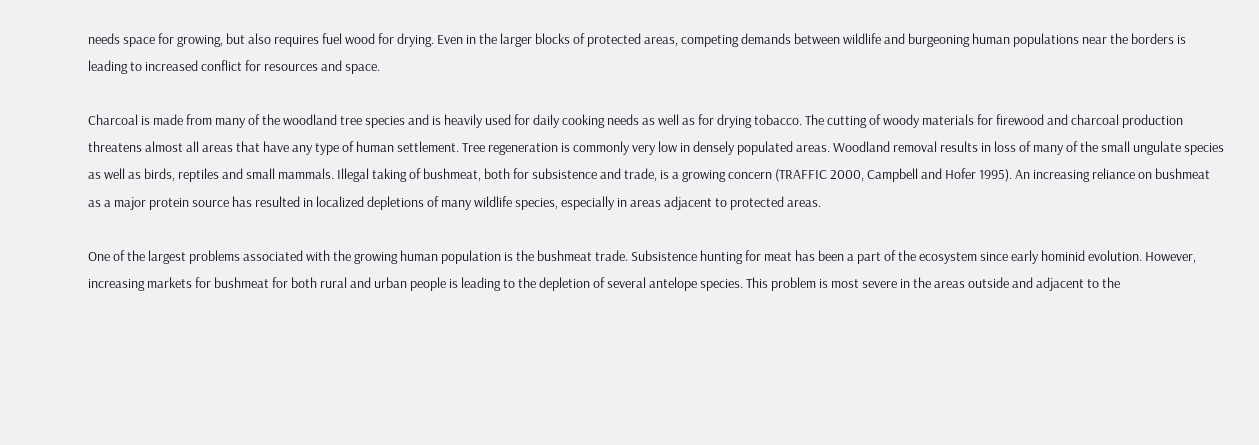needs space for growing, but also requires fuel wood for drying. Even in the larger blocks of protected areas, competing demands between wildlife and burgeoning human populations near the borders is leading to increased conflict for resources and space.

Charcoal is made from many of the woodland tree species and is heavily used for daily cooking needs as well as for drying tobacco. The cutting of woody materials for firewood and charcoal production threatens almost all areas that have any type of human settlement. Tree regeneration is commonly very low in densely populated areas. Woodland removal results in loss of many of the small ungulate species as well as birds, reptiles and small mammals. Illegal taking of bushmeat, both for subsistence and trade, is a growing concern (TRAFFIC 2000, Campbell and Hofer 1995). An increasing reliance on bushmeat as a major protein source has resulted in localized depletions of many wildlife species, especially in areas adjacent to protected areas.

One of the largest problems associated with the growing human population is the bushmeat trade. Subsistence hunting for meat has been a part of the ecosystem since early hominid evolution. However, increasing markets for bushmeat for both rural and urban people is leading to the depletion of several antelope species. This problem is most severe in the areas outside and adjacent to the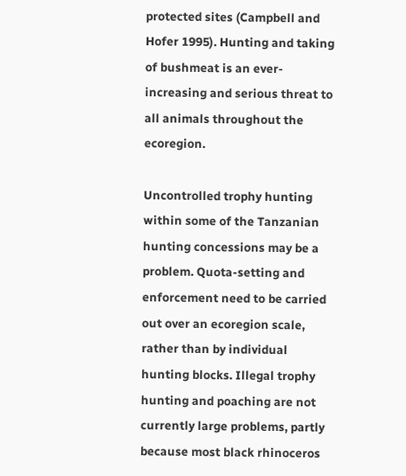protected sites (Campbell and Hofer 1995). Hunting and taking of bushmeat is an ever-increasing and serious threat to all animals throughout the ecoregion.

Uncontrolled trophy hunting within some of the Tanzanian hunting concessions may be a problem. Quota-setting and enforcement need to be carried out over an ecoregion scale, rather than by individual hunting blocks. Illegal trophy hunting and poaching are not currently large problems, partly because most black rhinoceros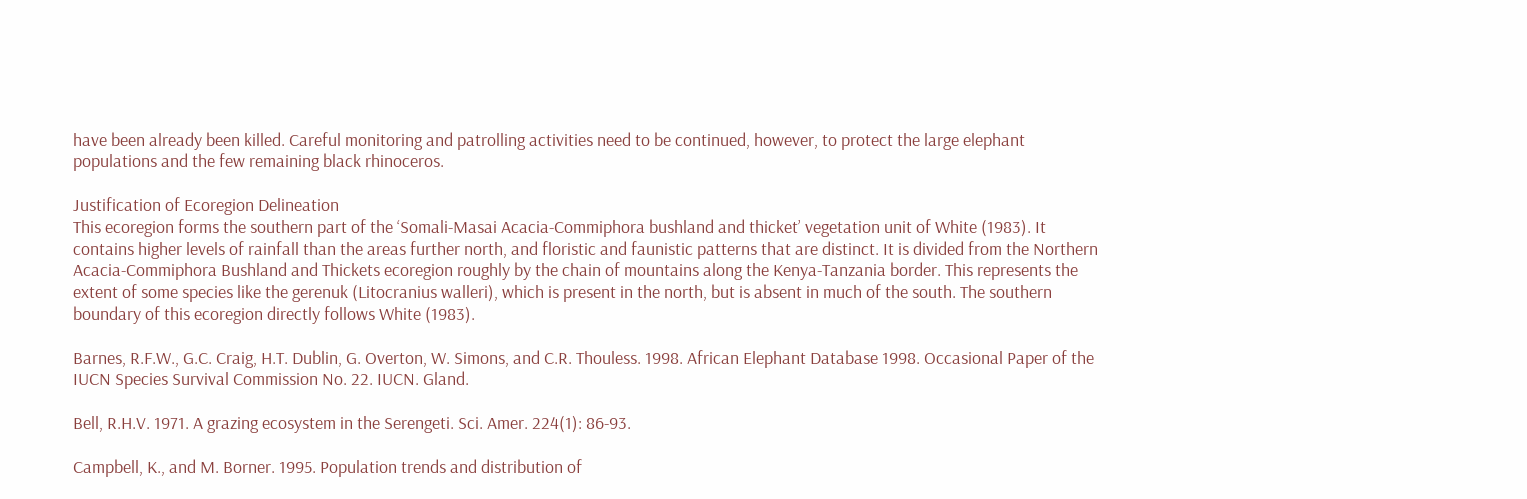have been already been killed. Careful monitoring and patrolling activities need to be continued, however, to protect the large elephant populations and the few remaining black rhinoceros.

Justification of Ecoregion Delineation
This ecoregion forms the southern part of the ‘Somali-Masai Acacia-Commiphora bushland and thicket’ vegetation unit of White (1983). It contains higher levels of rainfall than the areas further north, and floristic and faunistic patterns that are distinct. It is divided from the Northern Acacia-Commiphora Bushland and Thickets ecoregion roughly by the chain of mountains along the Kenya-Tanzania border. This represents the extent of some species like the gerenuk (Litocranius walleri), which is present in the north, but is absent in much of the south. The southern boundary of this ecoregion directly follows White (1983).

Barnes, R.F.W., G.C. Craig, H.T. Dublin, G. Overton, W. Simons, and C.R. Thouless. 1998. African Elephant Database 1998. Occasional Paper of the IUCN Species Survival Commission No. 22. IUCN. Gland.

Bell, R.H.V. 1971. A grazing ecosystem in the Serengeti. Sci. Amer. 224(1): 86-93.

Campbell, K., and M. Borner. 1995. Population trends and distribution of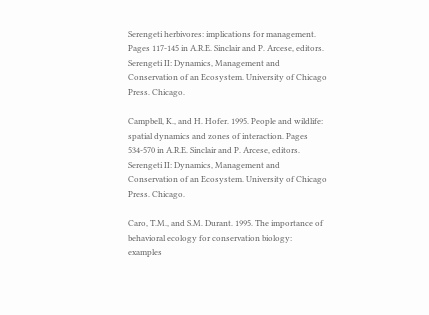Serengeti herbivores: implications for management. Pages 117-145 in A.R.E. Sinclair and P. Arcese, editors. Serengeti II: Dynamics, Management and Conservation of an Ecosystem. University of Chicago Press. Chicago.

Campbell, K., and H. Hofer. 1995. People and wildlife: spatial dynamics and zones of interaction. Pages 534-570 in A.R.E. Sinclair and P. Arcese, editors. Serengeti II: Dynamics, Management and Conservation of an Ecosystem. University of Chicago Press. Chicago.

Caro, T.M., and S.M. Durant. 1995. The importance of behavioral ecology for conservation biology: examples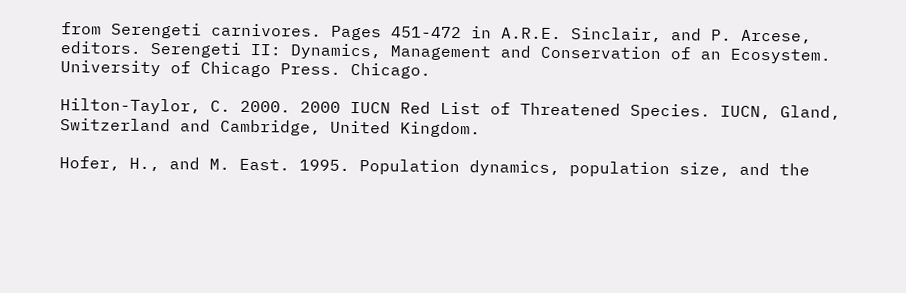from Serengeti carnivores. Pages 451-472 in A.R.E. Sinclair, and P. Arcese, editors. Serengeti II: Dynamics, Management and Conservation of an Ecosystem. University of Chicago Press. Chicago.

Hilton-Taylor, C. 2000. 2000 IUCN Red List of Threatened Species. IUCN, Gland, Switzerland and Cambridge, United Kingdom.

Hofer, H., and M. East. 1995. Population dynamics, population size, and the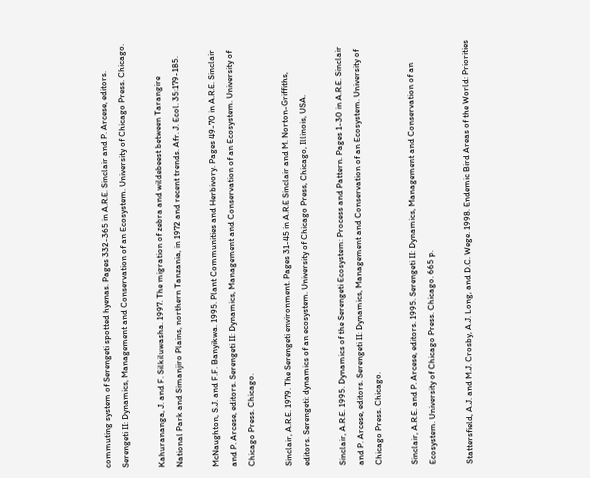commuting system of Serengeti spotted hyenas. Pages 332-365 in A.R.E. Sinclair and P. Arcese, editors. Serengeti II: Dynamics, Management and Conservation of an Ecosystem. University of Chicago Press. Chicago.

Kahurananga, J. and F. Silkiluwasha. 1997. The migration of zebra and wildebeest between Tarangire National Park and Simanjiro Plains, northern Tanzania, in 1972 and recent trends. Afr. J. Ecol. 35:179-185.

McNaughton, S.J. and F.F. Banyikwa. 1995. Plant Communities and Herbivory. Pages 49-70 in A.R.E. Sinclair and P. Arcese, editors. Serengeti II: Dynamics, Management and Conservation of an Ecosystem. University of Chicago Press. Chicago.

Sinclair, A.R.E. 1979. The Serengeti environment. Pages 31-45 in A.R.E Sinclair and M. Norton-Griffiths, editors. Serengeti: dynamics of an ecosystem. University of Chicago Press, Chicago, Illinois, USA.

Sinclair, A.R.E. 1995. Dynamics of the Serengeti Ecosystem: Process and Pattern. Pages 1-30 in A.R.E. Sinclair and P. Arcese, editors. Serengeti II: Dynamics, Management and Conservation of an Ecosystem. University of Chicago Press. Chicago.

Sinclair, A.R.E. and P. Arcese, editors. 1995. Serengeti II: Dynamics, Management and Conservation of an Ecosystem. University of Chicago Press. Chicago. 665 p.

Stattersfield, A.J. and M.J. Crosby, A.J. Long, and D.C. Wege. 1998. Endemic Bird Areas of the World: Priorities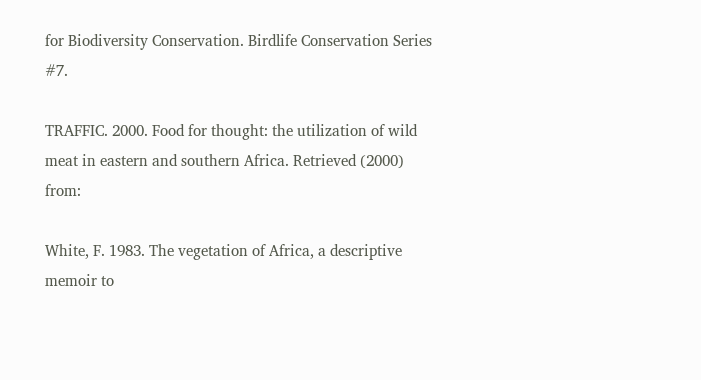for Biodiversity Conservation. Birdlife Conservation Series #7.

TRAFFIC. 2000. Food for thought: the utilization of wild meat in eastern and southern Africa. Retrieved (2000) from:

White, F. 1983. The vegetation of Africa, a descriptive memoir to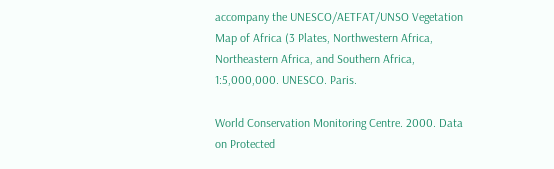accompany the UNESCO/AETFAT/UNSO Vegetation Map of Africa (3 Plates, Northwestern Africa, Northeastern Africa, and Southern Africa, 1:5,000,000. UNESCO. Paris.

World Conservation Monitoring Centre. 2000. Data on Protected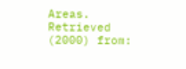Areas. Retrieved (2000) from: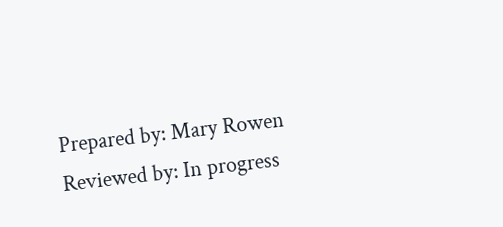Prepared by: Mary Rowen
Reviewed by: In progress